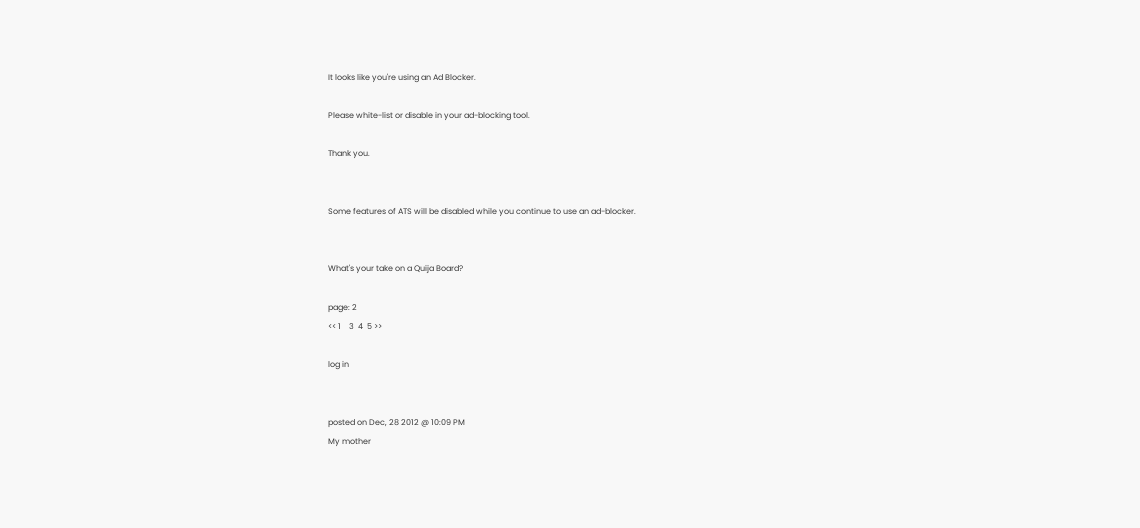It looks like you're using an Ad Blocker.

Please white-list or disable in your ad-blocking tool.

Thank you.


Some features of ATS will be disabled while you continue to use an ad-blocker.


What's your take on a Quija Board?

page: 2
<< 1    3  4  5 >>

log in


posted on Dec, 28 2012 @ 10:09 PM
My mother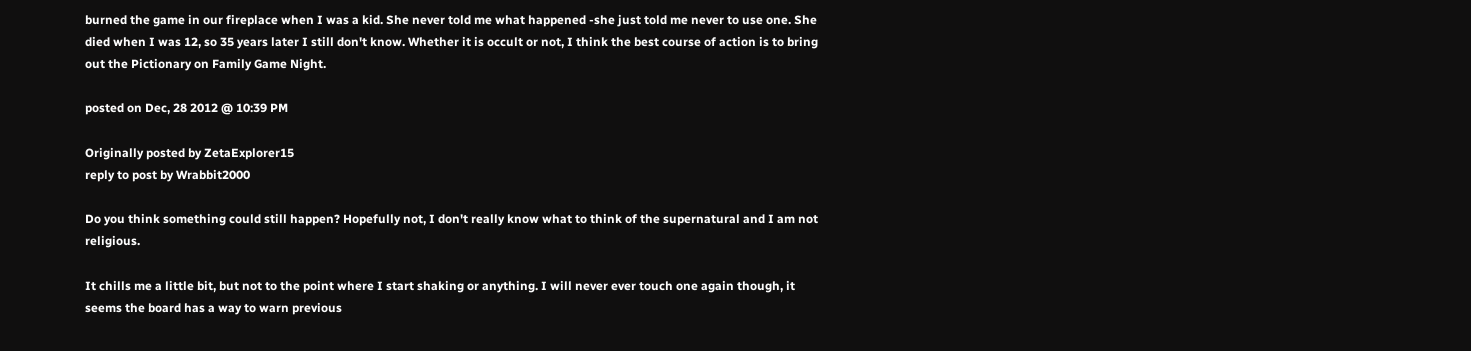burned the game in our fireplace when I was a kid. She never told me what happened -she just told me never to use one. She died when I was 12, so 35 years later I still don't know. Whether it is occult or not, I think the best course of action is to bring out the Pictionary on Family Game Night.

posted on Dec, 28 2012 @ 10:39 PM

Originally posted by ZetaExplorer15
reply to post by Wrabbit2000

Do you think something could still happen? Hopefully not, I don't really know what to think of the supernatural and I am not religious.

It chills me a little bit, but not to the point where I start shaking or anything. I will never ever touch one again though, it seems the board has a way to warn previous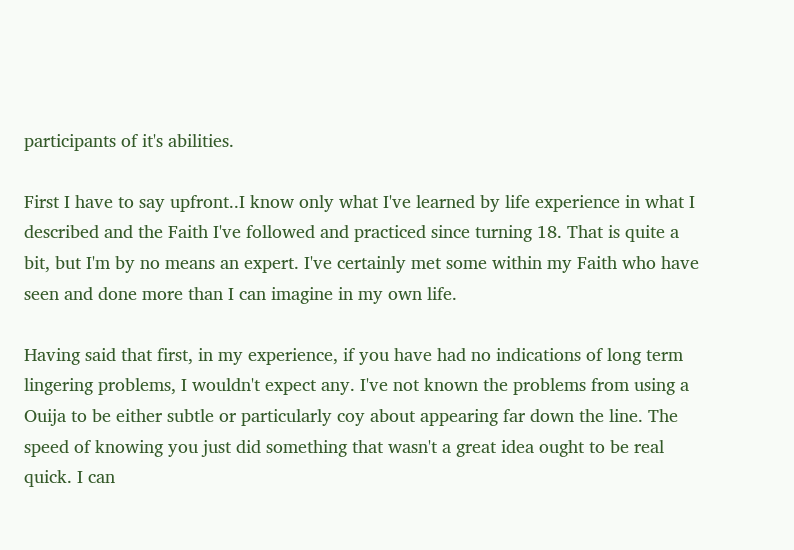participants of it's abilities.

First I have to say upfront..I know only what I've learned by life experience in what I described and the Faith I've followed and practiced since turning 18. That is quite a bit, but I'm by no means an expert. I've certainly met some within my Faith who have seen and done more than I can imagine in my own life.

Having said that first, in my experience, if you have had no indications of long term lingering problems, I wouldn't expect any. I've not known the problems from using a Ouija to be either subtle or particularly coy about appearing far down the line. The speed of knowing you just did something that wasn't a great idea ought to be real quick. I can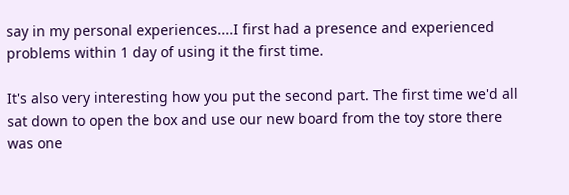say in my personal experiences....I first had a presence and experienced problems within 1 day of using it the first time.

It's also very interesting how you put the second part. The first time we'd all sat down to open the box and use our new board from the toy store there was one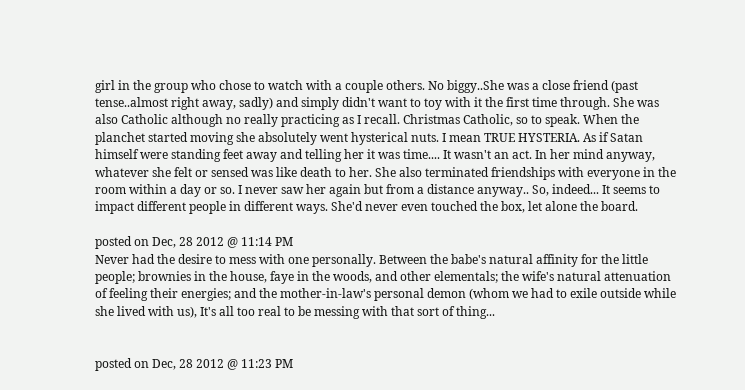girl in the group who chose to watch with a couple others. No biggy..She was a close friend (past tense..almost right away, sadly) and simply didn't want to toy with it the first time through. She was also Catholic although no really practicing as I recall. Christmas Catholic, so to speak. When the planchet started moving she absolutely went hysterical nuts. I mean TRUE HYSTERIA. As if Satan himself were standing feet away and telling her it was time.... It wasn't an act. In her mind anyway, whatever she felt or sensed was like death to her. She also terminated friendships with everyone in the room within a day or so. I never saw her again but from a distance anyway.. So, indeed... It seems to impact different people in different ways. She'd never even touched the box, let alone the board.

posted on Dec, 28 2012 @ 11:14 PM
Never had the desire to mess with one personally. Between the babe's natural affinity for the little people; brownies in the house, faye in the woods, and other elementals; the wife's natural attenuation of feeling their energies; and the mother-in-law's personal demon (whom we had to exile outside while she lived with us), It's all too real to be messing with that sort of thing...


posted on Dec, 28 2012 @ 11:23 PM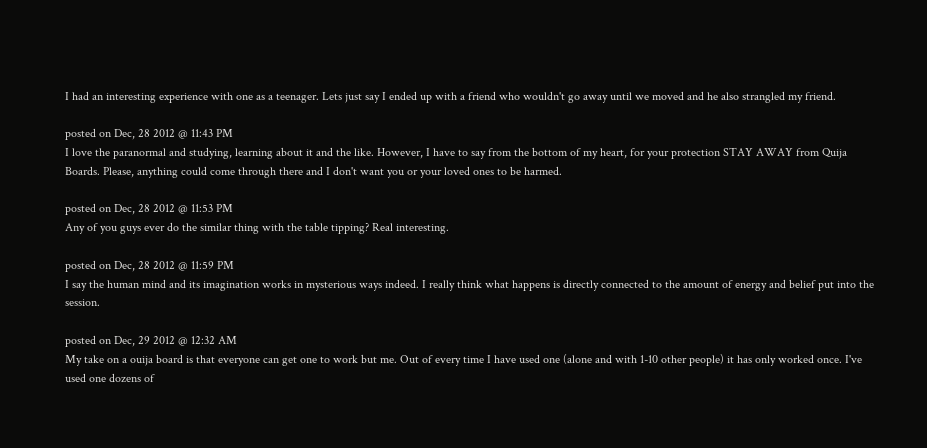I had an interesting experience with one as a teenager. Lets just say I ended up with a friend who wouldn't go away until we moved and he also strangled my friend.

posted on Dec, 28 2012 @ 11:43 PM
I love the paranormal and studying, learning about it and the like. However, I have to say from the bottom of my heart, for your protection STAY AWAY from Quija Boards. Please, anything could come through there and I don't want you or your loved ones to be harmed.

posted on Dec, 28 2012 @ 11:53 PM
Any of you guys ever do the similar thing with the table tipping? Real interesting.

posted on Dec, 28 2012 @ 11:59 PM
I say the human mind and its imagination works in mysterious ways indeed. I really think what happens is directly connected to the amount of energy and belief put into the session.

posted on Dec, 29 2012 @ 12:32 AM
My take on a ouija board is that everyone can get one to work but me. Out of every time I have used one (alone and with 1-10 other people) it has only worked once. I've used one dozens of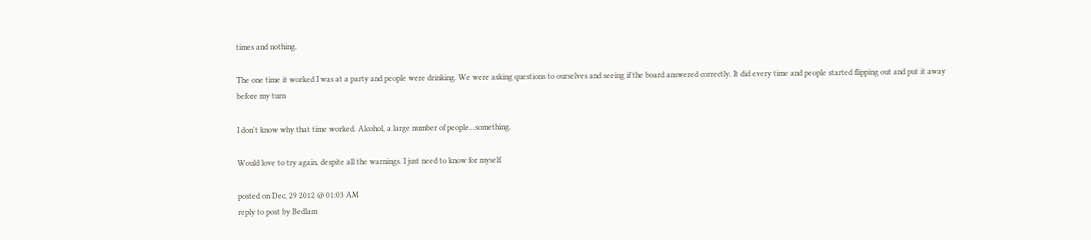times and nothing.

The one time it worked I was at a party and people were drinking. We were asking questions to ourselves and seeing if the board answered correctly. It did every time and people started flipping out and put it away before my turn

I don't know why that time worked. Alcohol, a large number of people...something.

Would love to try again, despite all the warnings. I just need to know for myself.

posted on Dec, 29 2012 @ 01:03 AM
reply to post by Bedlam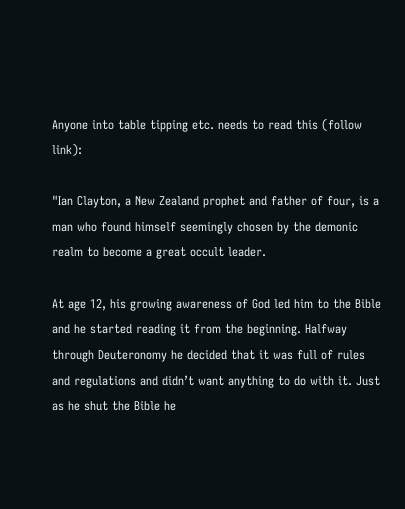Anyone into table tipping etc. needs to read this (follow link):

"Ian Clayton, a New Zealand prophet and father of four, is a man who found himself seemingly chosen by the demonic realm to become a great occult leader.

At age 12, his growing awareness of God led him to the Bible and he started reading it from the beginning. Halfway through Deuteronomy he decided that it was full of rules and regulations and didn’t want anything to do with it. Just as he shut the Bible he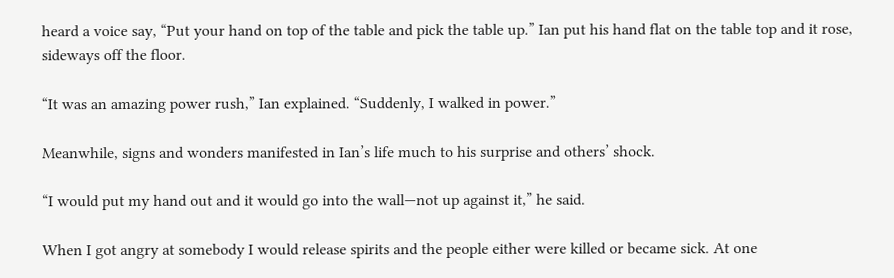heard a voice say, “Put your hand on top of the table and pick the table up.” Ian put his hand flat on the table top and it rose, sideways off the floor.

“It was an amazing power rush,” Ian explained. “Suddenly, I walked in power.”

Meanwhile, signs and wonders manifested in Ian’s life much to his surprise and others’ shock.

“I would put my hand out and it would go into the wall—not up against it,” he said.

When I got angry at somebody I would release spirits and the people either were killed or became sick. At one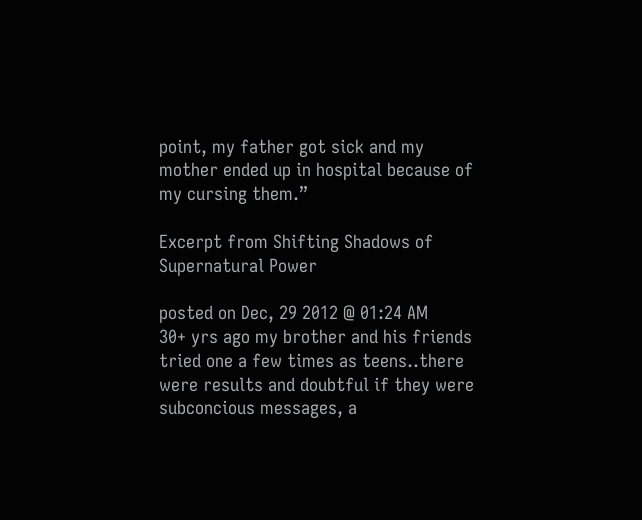point, my father got sick and my mother ended up in hospital because of my cursing them.”

Excerpt from Shifting Shadows of Supernatural Power

posted on Dec, 29 2012 @ 01:24 AM
30+ yrs ago my brother and his friends tried one a few times as teens..there were results and doubtful if they were subconcious messages, a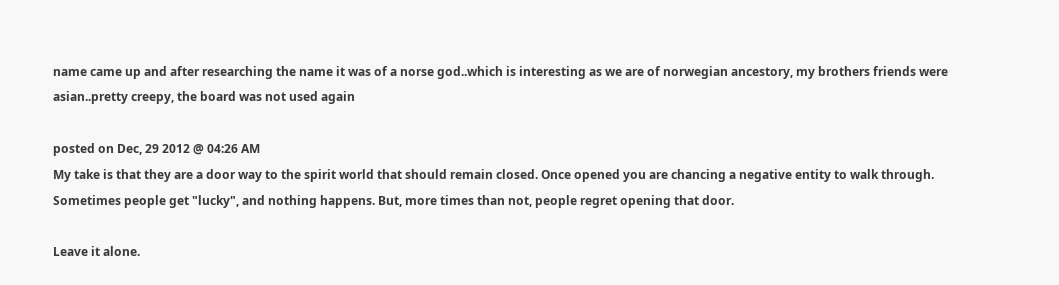name came up and after researching the name it was of a norse god..which is interesting as we are of norwegian ancestory, my brothers friends were asian..pretty creepy, the board was not used again

posted on Dec, 29 2012 @ 04:26 AM
My take is that they are a door way to the spirit world that should remain closed. Once opened you are chancing a negative entity to walk through. Sometimes people get "lucky", and nothing happens. But, more times than not, people regret opening that door.

Leave it alone.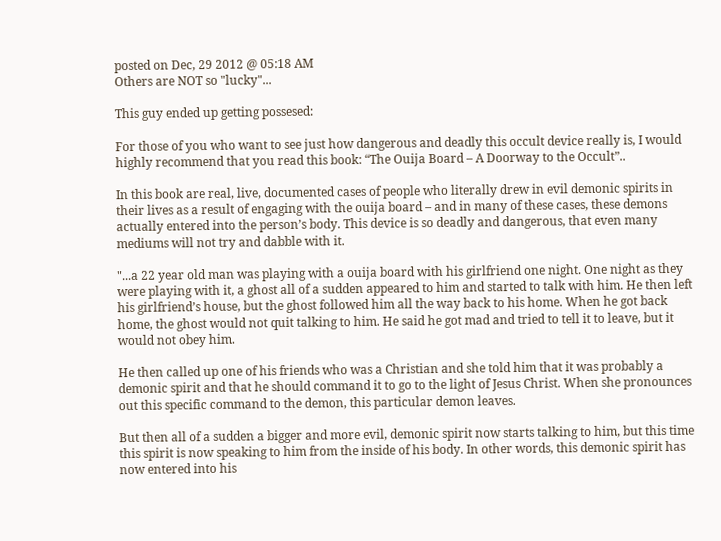posted on Dec, 29 2012 @ 05:18 AM
Others are NOT so "lucky"...

This guy ended up getting possesed:

For those of you who want to see just how dangerous and deadly this occult device really is, I would highly recommend that you read this book: “The Ouija Board – A Doorway to the Occult”..

In this book are real, live, documented cases of people who literally drew in evil demonic spirits in their lives as a result of engaging with the ouija board – and in many of these cases, these demons actually entered into the person’s body. This device is so deadly and dangerous, that even many mediums will not try and dabble with it.

"...a 22 year old man was playing with a ouija board with his girlfriend one night. One night as they were playing with it, a ghost all of a sudden appeared to him and started to talk with him. He then left his girlfriend’s house, but the ghost followed him all the way back to his home. When he got back home, the ghost would not quit talking to him. He said he got mad and tried to tell it to leave, but it would not obey him.

He then called up one of his friends who was a Christian and she told him that it was probably a demonic spirit and that he should command it to go to the light of Jesus Christ. When she pronounces out this specific command to the demon, this particular demon leaves.

But then all of a sudden a bigger and more evil, demonic spirit now starts talking to him, but this time this spirit is now speaking to him from the inside of his body. In other words, this demonic spirit has now entered into his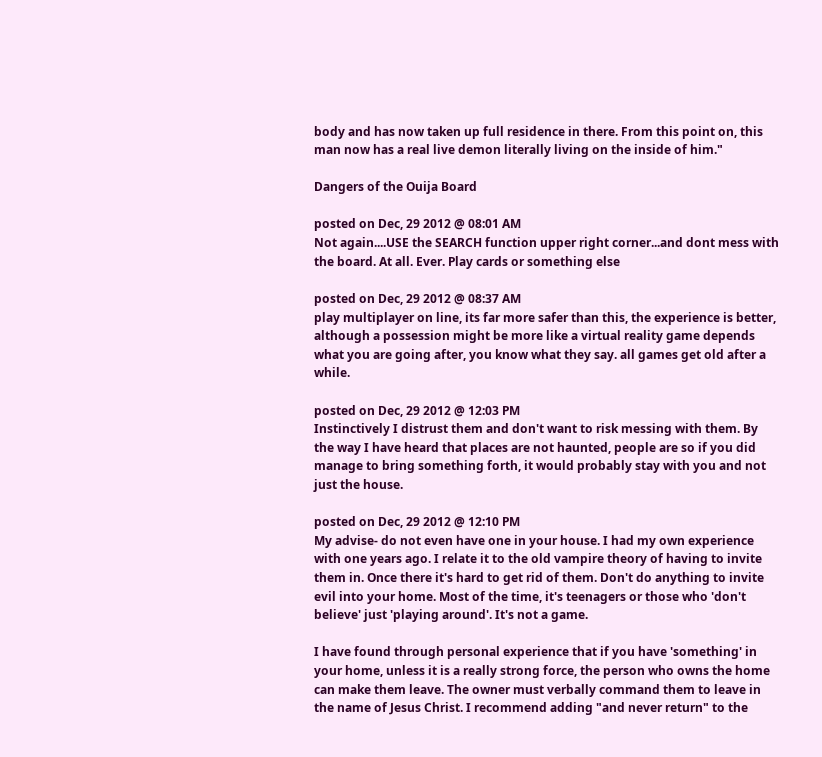body and has now taken up full residence in there. From this point on, this man now has a real live demon literally living on the inside of him."

Dangers of the Ouija Board

posted on Dec, 29 2012 @ 08:01 AM
Not again....USE the SEARCH function upper right corner...and dont mess with the board. At all. Ever. Play cards or something else

posted on Dec, 29 2012 @ 08:37 AM
play multiplayer on line, its far more safer than this, the experience is better, although a possession might be more like a virtual reality game depends what you are going after, you know what they say. all games get old after a while.

posted on Dec, 29 2012 @ 12:03 PM
Instinctively I distrust them and don't want to risk messing with them. By the way I have heard that places are not haunted, people are so if you did manage to bring something forth, it would probably stay with you and not just the house.

posted on Dec, 29 2012 @ 12:10 PM
My advise- do not even have one in your house. I had my own experience with one years ago. I relate it to the old vampire theory of having to invite them in. Once there it's hard to get rid of them. Don't do anything to invite evil into your home. Most of the time, it's teenagers or those who 'don't believe' just 'playing around'. It's not a game.

I have found through personal experience that if you have 'something' in your home, unless it is a really strong force, the person who owns the home can make them leave. The owner must verbally command them to leave in the name of Jesus Christ. I recommend adding "and never return" to the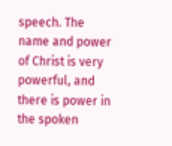speech. The name and power of Christ is very powerful, and there is power in the spoken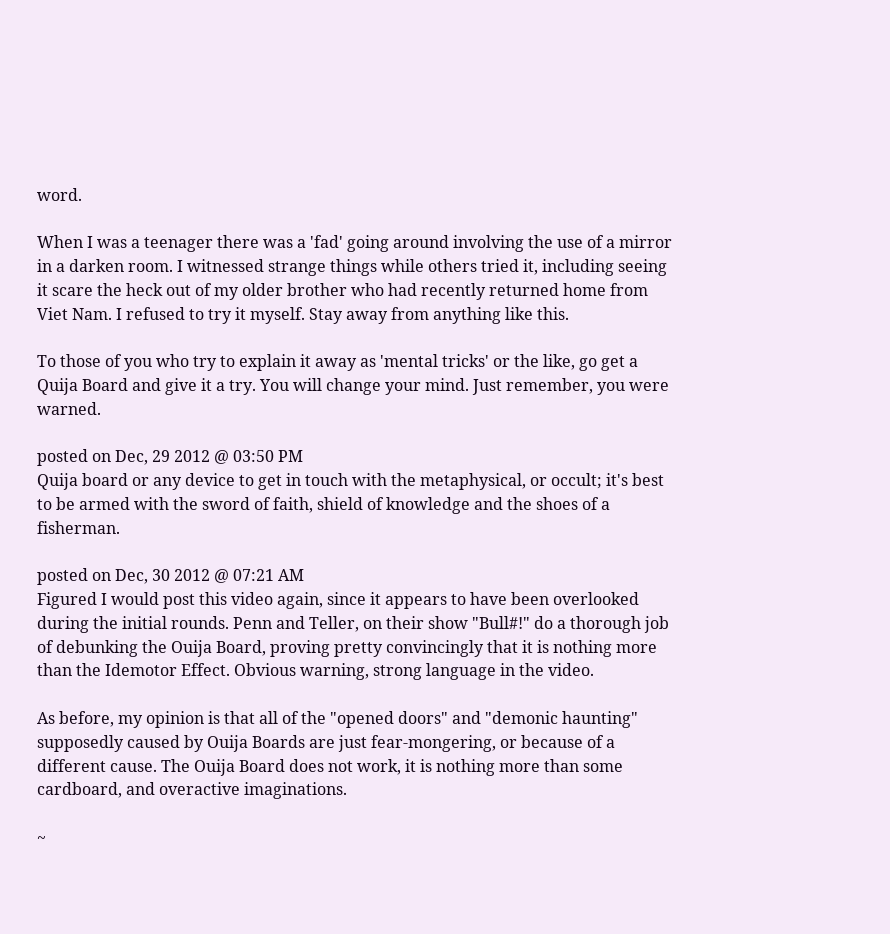word.

When I was a teenager there was a 'fad' going around involving the use of a mirror in a darken room. I witnessed strange things while others tried it, including seeing it scare the heck out of my older brother who had recently returned home from Viet Nam. I refused to try it myself. Stay away from anything like this.

To those of you who try to explain it away as 'mental tricks' or the like, go get a Quija Board and give it a try. You will change your mind. Just remember, you were warned.

posted on Dec, 29 2012 @ 03:50 PM
Quija board or any device to get in touch with the metaphysical, or occult; it's best to be armed with the sword of faith, shield of knowledge and the shoes of a fisherman.

posted on Dec, 30 2012 @ 07:21 AM
Figured I would post this video again, since it appears to have been overlooked during the initial rounds. Penn and Teller, on their show "Bull#!" do a thorough job of debunking the Ouija Board, proving pretty convincingly that it is nothing more than the Idemotor Effect. Obvious warning, strong language in the video.

As before, my opinion is that all of the "opened doors" and "demonic haunting" supposedly caused by Ouija Boards are just fear-mongering, or because of a different cause. The Ouija Board does not work, it is nothing more than some cardboard, and overactive imaginations.

~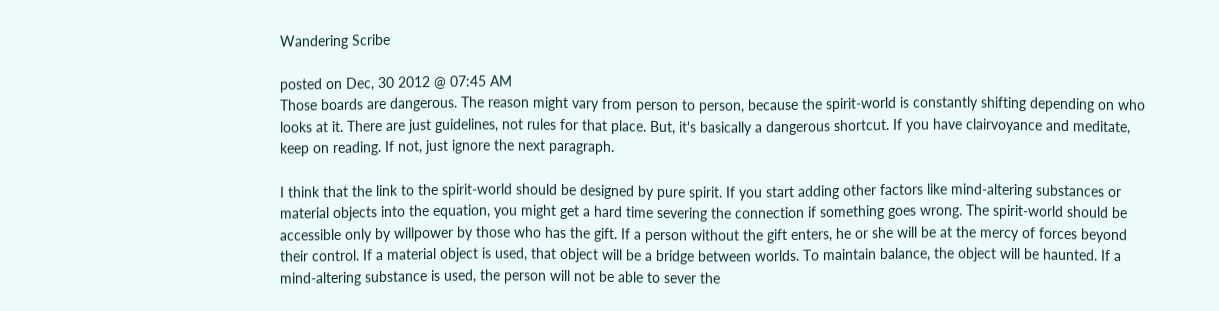Wandering Scribe

posted on Dec, 30 2012 @ 07:45 AM
Those boards are dangerous. The reason might vary from person to person, because the spirit-world is constantly shifting depending on who looks at it. There are just guidelines, not rules for that place. But, it's basically a dangerous shortcut. If you have clairvoyance and meditate, keep on reading. If not, just ignore the next paragraph.

I think that the link to the spirit-world should be designed by pure spirit. If you start adding other factors like mind-altering substances or material objects into the equation, you might get a hard time severing the connection if something goes wrong. The spirit-world should be accessible only by willpower by those who has the gift. If a person without the gift enters, he or she will be at the mercy of forces beyond their control. If a material object is used, that object will be a bridge between worlds. To maintain balance, the object will be haunted. If a mind-altering substance is used, the person will not be able to sever the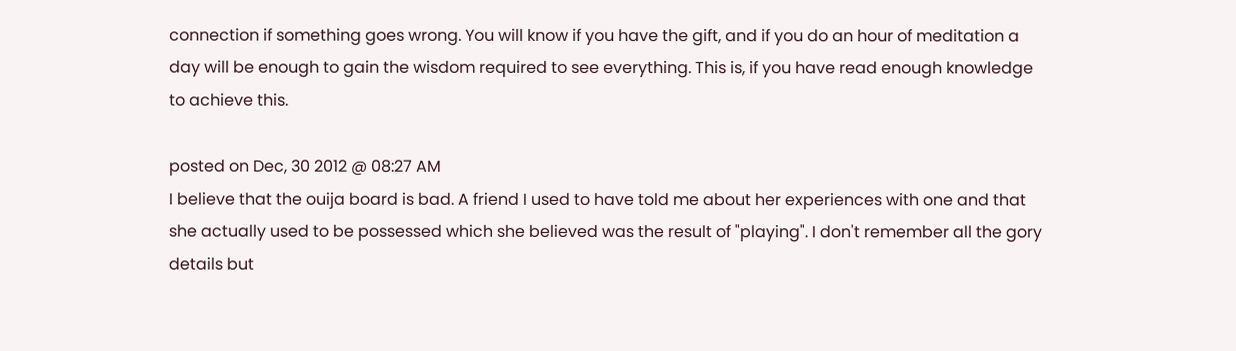connection if something goes wrong. You will know if you have the gift, and if you do an hour of meditation a day will be enough to gain the wisdom required to see everything. This is, if you have read enough knowledge to achieve this.

posted on Dec, 30 2012 @ 08:27 AM
I believe that the ouija board is bad. A friend I used to have told me about her experiences with one and that she actually used to be possessed which she believed was the result of "playing". I don't remember all the gory details but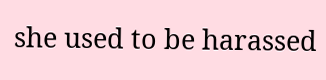she used to be harassed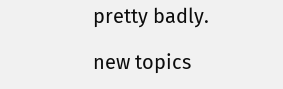pretty badly.

new topics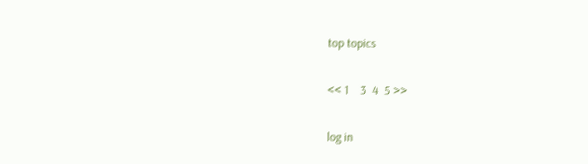top topics

<< 1    3  4  5 >>

log in